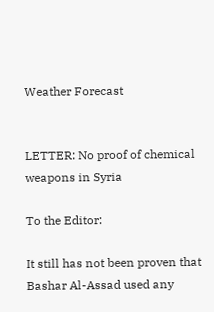Weather Forecast


LETTER: No proof of chemical weapons in Syria

To the Editor:

It still has not been proven that Bashar Al-Assad used any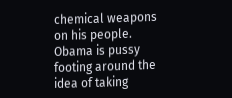chemical weapons on his people. Obama is pussy footing around the idea of taking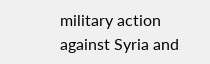military action against Syria and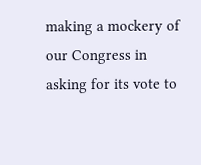making a mockery of our Congress in asking for its vote to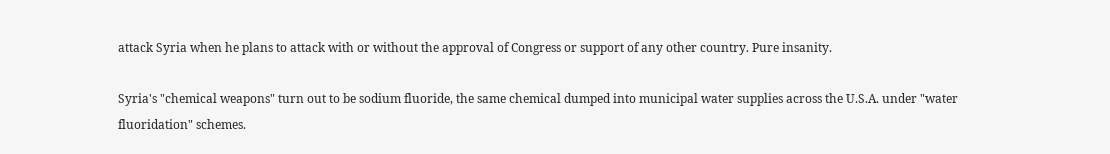attack Syria when he plans to attack with or without the approval of Congress or support of any other country. Pure insanity.

Syria's "chemical weapons" turn out to be sodium fluoride, the same chemical dumped into municipal water supplies across the U.S.A. under "water fluoridation" schemes.